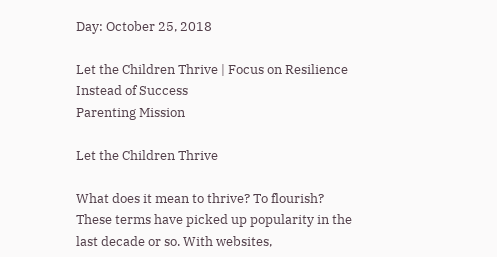Day: October 25, 2018

Let the Children Thrive | Focus on Resilience Instead of Success
Parenting Mission

Let the Children Thrive

What does it mean to thrive? To flourish? These terms have picked up popularity in the last decade or so. With websites,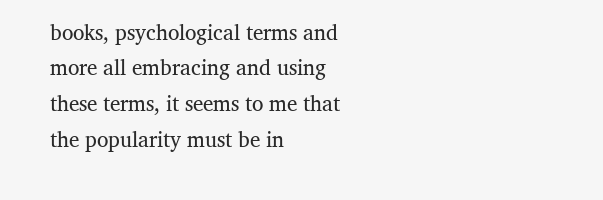books, psychological terms and more all embracing and using these terms, it seems to me that the popularity must be in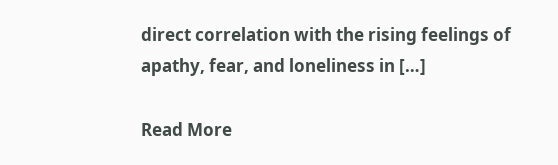direct correlation with the rising feelings of apathy, fear, and loneliness in […]

Read More